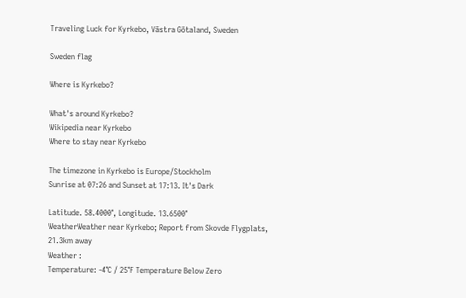Traveling Luck for Kyrkebo, Västra Götaland, Sweden

Sweden flag

Where is Kyrkebo?

What's around Kyrkebo?
Wikipedia near Kyrkebo
Where to stay near Kyrkebo

The timezone in Kyrkebo is Europe/Stockholm
Sunrise at 07:26 and Sunset at 17:13. It's Dark

Latitude. 58.4000°, Longitude. 13.6500°
WeatherWeather near Kyrkebo; Report from Skovde Flygplats, 21.3km away
Weather :
Temperature: -4°C / 25°F Temperature Below Zero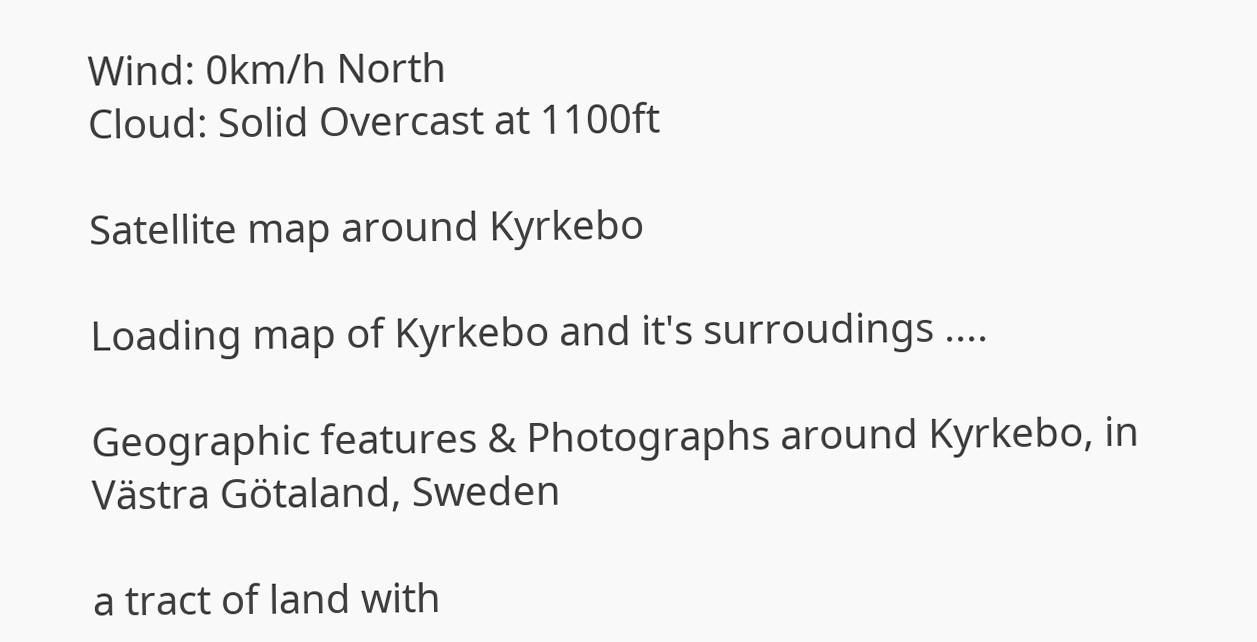Wind: 0km/h North
Cloud: Solid Overcast at 1100ft

Satellite map around Kyrkebo

Loading map of Kyrkebo and it's surroudings ....

Geographic features & Photographs around Kyrkebo, in Västra Götaland, Sweden

a tract of land with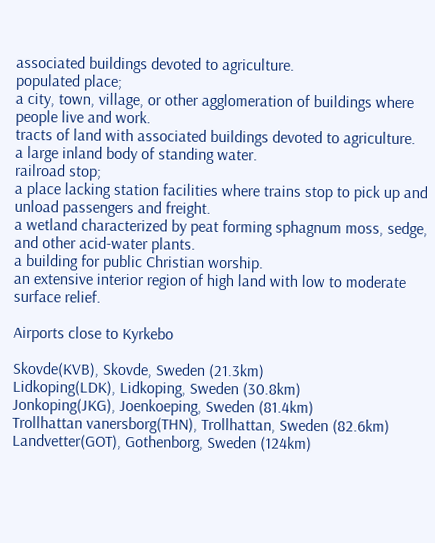associated buildings devoted to agriculture.
populated place;
a city, town, village, or other agglomeration of buildings where people live and work.
tracts of land with associated buildings devoted to agriculture.
a large inland body of standing water.
railroad stop;
a place lacking station facilities where trains stop to pick up and unload passengers and freight.
a wetland characterized by peat forming sphagnum moss, sedge, and other acid-water plants.
a building for public Christian worship.
an extensive interior region of high land with low to moderate surface relief.

Airports close to Kyrkebo

Skovde(KVB), Skovde, Sweden (21.3km)
Lidkoping(LDK), Lidkoping, Sweden (30.8km)
Jonkoping(JKG), Joenkoeping, Sweden (81.4km)
Trollhattan vanersborg(THN), Trollhattan, Sweden (82.6km)
Landvetter(GOT), Gothenborg, Sweden (124km)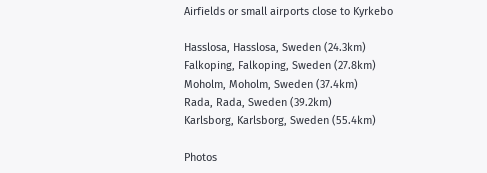Airfields or small airports close to Kyrkebo

Hasslosa, Hasslosa, Sweden (24.3km)
Falkoping, Falkoping, Sweden (27.8km)
Moholm, Moholm, Sweden (37.4km)
Rada, Rada, Sweden (39.2km)
Karlsborg, Karlsborg, Sweden (55.4km)

Photos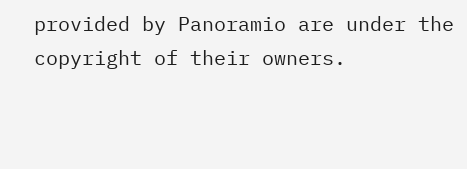provided by Panoramio are under the copyright of their owners.